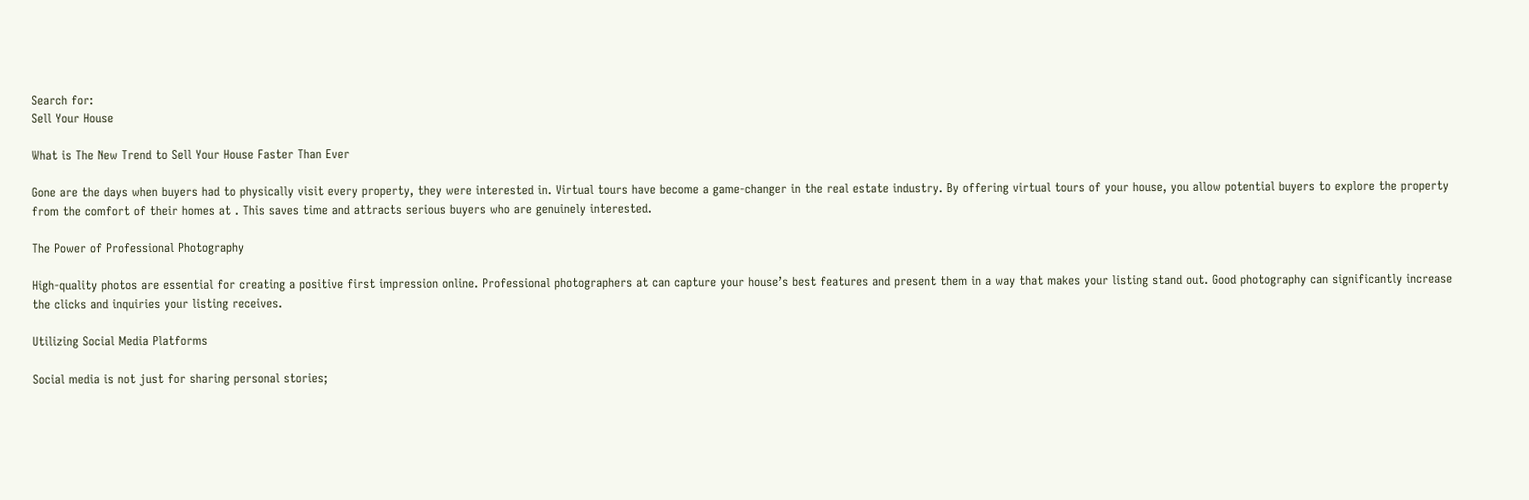Search for:
Sell Your House

What is The New Trend to Sell Your House Faster Than Ever

Gone are the days when buyers had to physically visit every property, they were interested in. Virtual tours have become a game-changer in the real estate industry. By offering virtual tours of your house, you allow potential buyers to explore the property from the comfort of their homes at . This saves time and attracts serious buyers who are genuinely interested.

The Power of Professional Photography

High-quality photos are essential for creating a positive first impression online. Professional photographers at can capture your house’s best features and present them in a way that makes your listing stand out. Good photography can significantly increase the clicks and inquiries your listing receives.

Utilizing Social Media Platforms

Social media is not just for sharing personal stories;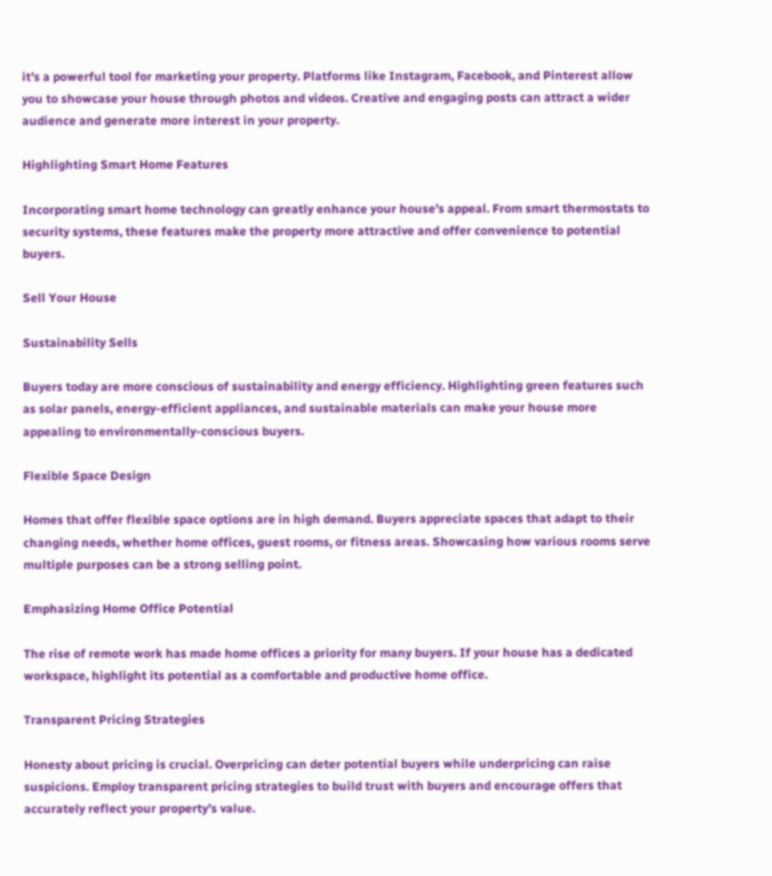it’s a powerful tool for marketing your property. Platforms like Instagram, Facebook, and Pinterest allow you to showcase your house through photos and videos. Creative and engaging posts can attract a wider audience and generate more interest in your property.

Highlighting Smart Home Features

Incorporating smart home technology can greatly enhance your house’s appeal. From smart thermostats to security systems, these features make the property more attractive and offer convenience to potential buyers.

Sell Your House

Sustainability Sells

Buyers today are more conscious of sustainability and energy efficiency. Highlighting green features such as solar panels, energy-efficient appliances, and sustainable materials can make your house more appealing to environmentally-conscious buyers.

Flexible Space Design

Homes that offer flexible space options are in high demand. Buyers appreciate spaces that adapt to their changing needs, whether home offices, guest rooms, or fitness areas. Showcasing how various rooms serve multiple purposes can be a strong selling point.

Emphasizing Home Office Potential

The rise of remote work has made home offices a priority for many buyers. If your house has a dedicated workspace, highlight its potential as a comfortable and productive home office.

Transparent Pricing Strategies

Honesty about pricing is crucial. Overpricing can deter potential buyers while underpricing can raise suspicions. Employ transparent pricing strategies to build trust with buyers and encourage offers that accurately reflect your property’s value.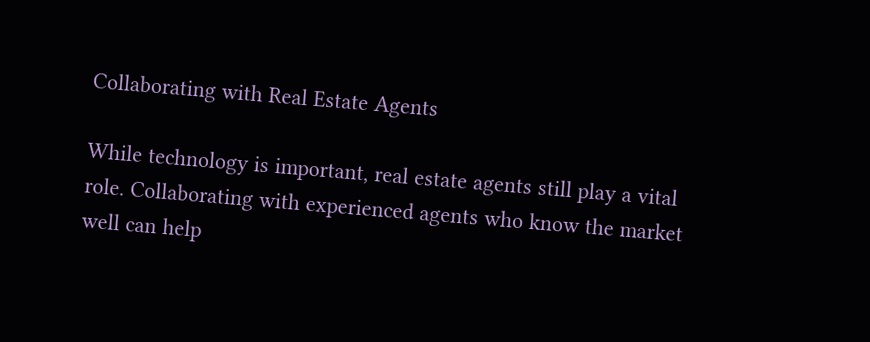Collaborating with Real Estate Agents

While technology is important, real estate agents still play a vital role. Collaborating with experienced agents who know the market well can help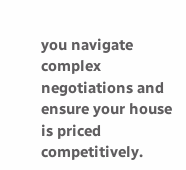you navigate complex negotiations and ensure your house is priced competitively.